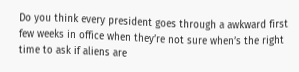Do you think every president goes through a awkward first few weeks in office when they’re not sure when’s the right time to ask if aliens are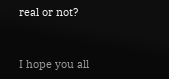real or not?


I hope you all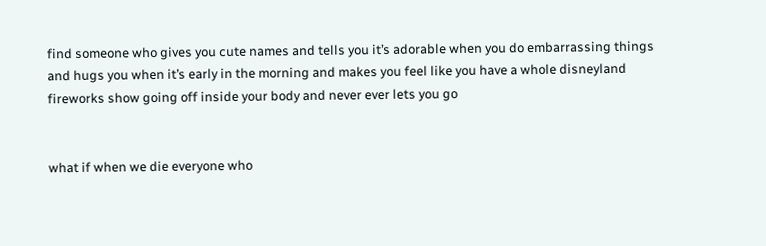find someone who gives you cute names and tells you it’s adorable when you do embarrassing things and hugs you when it’s early in the morning and makes you feel like you have a whole disneyland fireworks show going off inside your body and never ever lets you go


what if when we die everyone who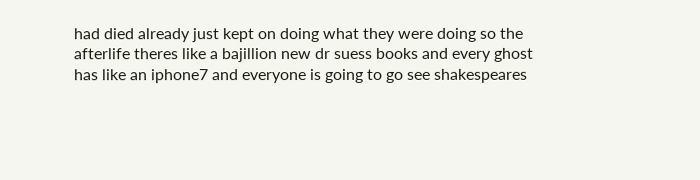had died already just kept on doing what they were doing so the afterlife theres like a bajillion new dr suess books and every ghost has like an iphone7 and everyone is going to go see shakespeares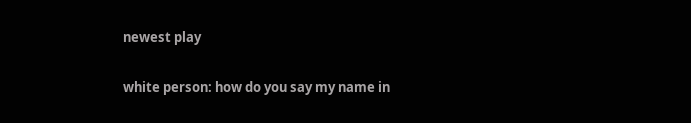newest play

white person: how do you say my name in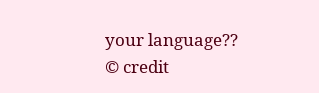your language??
© credit